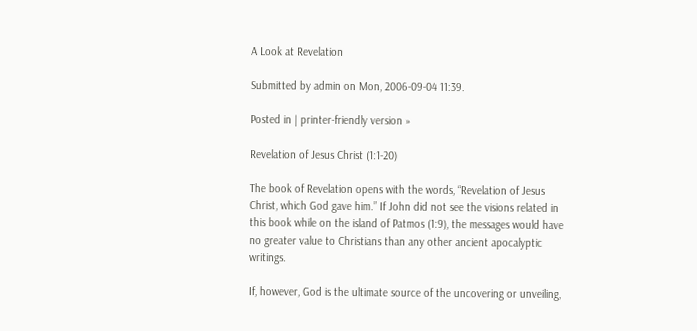A Look at Revelation

Submitted by admin on Mon, 2006-09-04 11:39.

Posted in | printer-friendly version »

Revelation of Jesus Christ (1:1-20)

The book of Revelation opens with the words, “Revelation of Jesus Christ, which God gave him.” If John did not see the visions related in this book while on the island of Patmos (1:9), the messages would have no greater value to Christians than any other ancient apocalyptic writings.

If, however, God is the ultimate source of the uncovering or unveiling,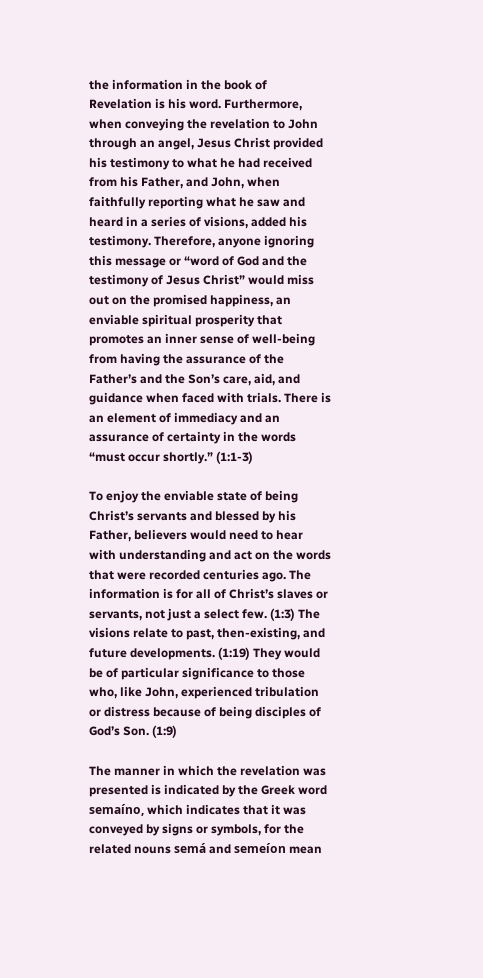the information in the book of Revelation is his word. Furthermore, when conveying the revelation to John through an angel, Jesus Christ provided his testimony to what he had received from his Father, and John, when faithfully reporting what he saw and heard in a series of visions, added his testimony. Therefore, anyone ignoring this message or “word of God and the testimony of Jesus Christ” would miss out on the promised happiness, an enviable spiritual prosperity that promotes an inner sense of well-being from having the assurance of the Father’s and the Son’s care, aid, and guidance when faced with trials. There is an element of immediacy and an assurance of certainty in the words “must occur shortly.” (1:1-3)

To enjoy the enviable state of being Christ’s servants and blessed by his Father, believers would need to hear with understanding and act on the words that were recorded centuries ago. The information is for all of Christ’s slaves or servants, not just a select few. (1:3) The visions relate to past, then-existing, and future developments. (1:19) They would be of particular significance to those who, like John, experienced tribulation or distress because of being disciples of God’s Son. (1:9)

The manner in which the revelation was presented is indicated by the Greek word semaíno, which indicates that it was conveyed by signs or symbols, for the related nouns semá and semeíon mean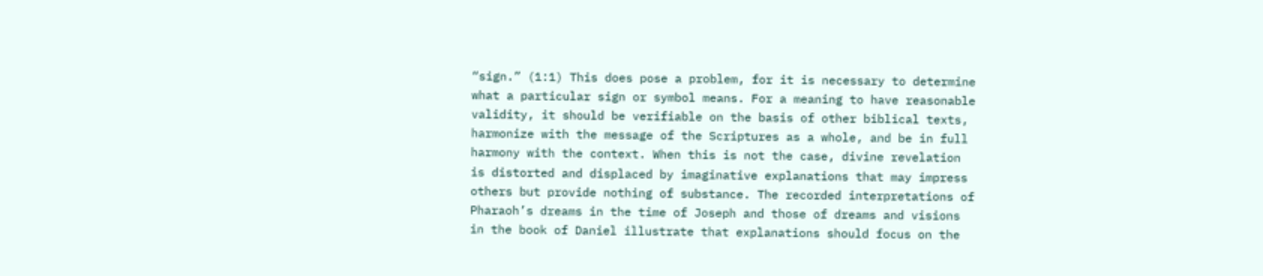“sign.” (1:1) This does pose a problem, for it is necessary to determine what a particular sign or symbol means. For a meaning to have reasonable validity, it should be verifiable on the basis of other biblical texts, harmonize with the message of the Scriptures as a whole, and be in full harmony with the context. When this is not the case, divine revelation is distorted and displaced by imaginative explanations that may impress others but provide nothing of substance. The recorded interpretations of Pharaoh’s dreams in the time of Joseph and those of dreams and visions in the book of Daniel illustrate that explanations should focus on the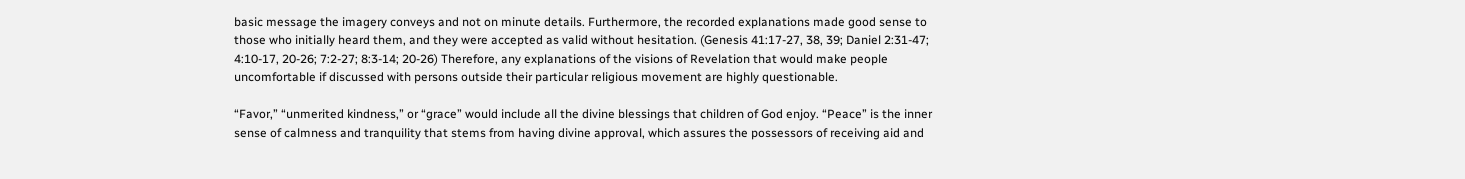basic message the imagery conveys and not on minute details. Furthermore, the recorded explanations made good sense to those who initially heard them, and they were accepted as valid without hesitation. (Genesis 41:17-27, 38, 39; Daniel 2:31-47; 4:10-17, 20-26; 7:2-27; 8:3-14; 20-26) Therefore, any explanations of the visions of Revelation that would make people uncomfortable if discussed with persons outside their particular religious movement are highly questionable.

“Favor,” “unmerited kindness,” or “grace” would include all the divine blessings that children of God enjoy. “Peace” is the inner sense of calmness and tranquility that stems from having divine approval, which assures the possessors of receiving aid and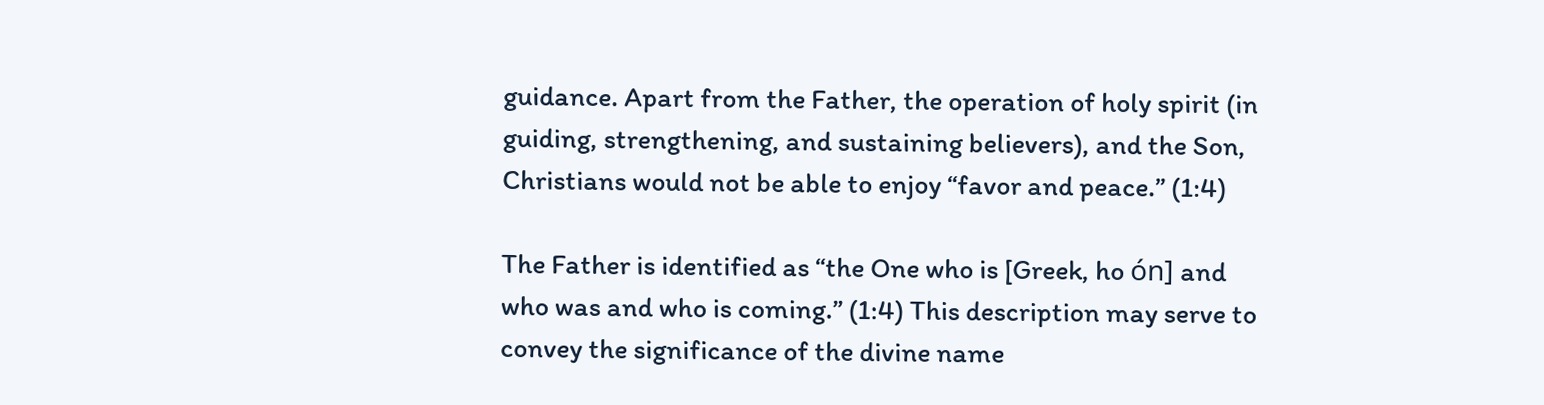guidance. Apart from the Father, the operation of holy spirit (in guiding, strengthening, and sustaining believers), and the Son, Christians would not be able to enjoy “favor and peace.” (1:4)

The Father is identified as “the One who is [Greek, ho ón] and who was and who is coming.” (1:4) This description may serve to convey the significance of the divine name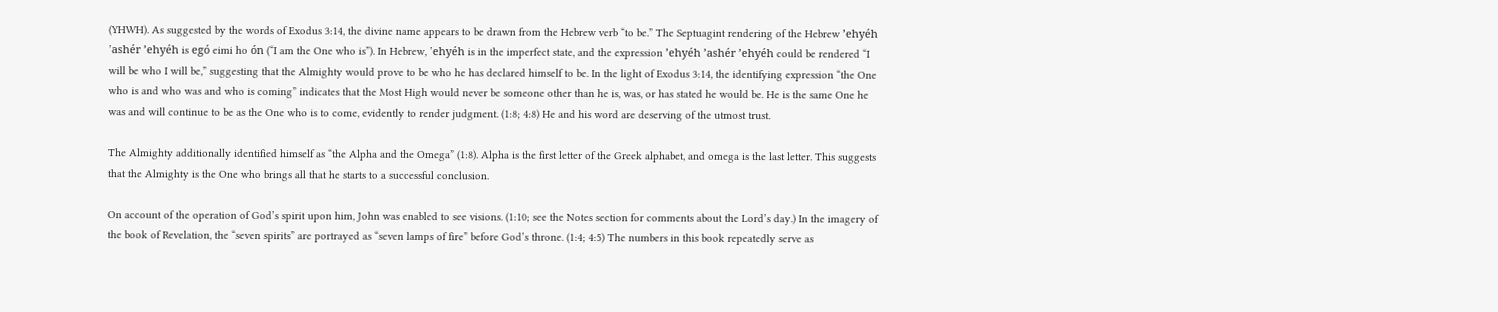(YHWH). As suggested by the words of Exodus 3:14, the divine name appears to be drawn from the Hebrew verb “to be.” The Septuagint rendering of the Hebrew ’ehyéh ’ashér ’ehyéh is egó eimi ho ón (“I am the One who is”). In Hebrew, ’ehyéh is in the imperfect state, and the expression ’ehyéh ’ashér ’ehyéh could be rendered “I will be who I will be,” suggesting that the Almighty would prove to be who he has declared himself to be. In the light of Exodus 3:14, the identifying expression “the One who is and who was and who is coming” indicates that the Most High would never be someone other than he is, was, or has stated he would be. He is the same One he was and will continue to be as the One who is to come, evidently to render judgment. (1:8; 4:8) He and his word are deserving of the utmost trust.

The Almighty additionally identified himself as “the Alpha and the Omega” (1:8). Alpha is the first letter of the Greek alphabet, and omega is the last letter. This suggests that the Almighty is the One who brings all that he starts to a successful conclusion.

On account of the operation of God’s spirit upon him, John was enabled to see visions. (1:10; see the Notes section for comments about the Lord’s day.) In the imagery of the book of Revelation, the “seven spirits” are portrayed as “seven lamps of fire” before God’s throne. (1:4; 4:5) The numbers in this book repeatedly serve as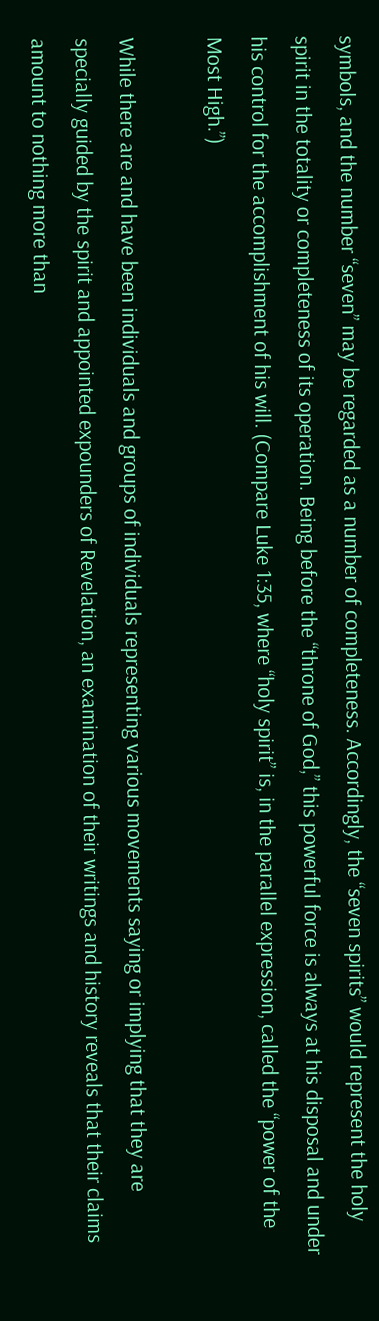symbols, and the number “seven” may be regarded as a number of completeness. Accordingly, the “seven spirits” would represent the holy spirit in the totality or completeness of its operation. Being before the “throne of God,” this powerful force is always at his disposal and under his control for the accomplishment of his will. (Compare Luke 1:35, where “holy spirit” is, in the parallel expression, called the “power of the Most High.”)

While there are and have been individuals and groups of individuals representing various movements saying or implying that they are specially guided by the spirit and appointed expounders of Revelation, an examination of their writings and history reveals that their claims amount to nothing more than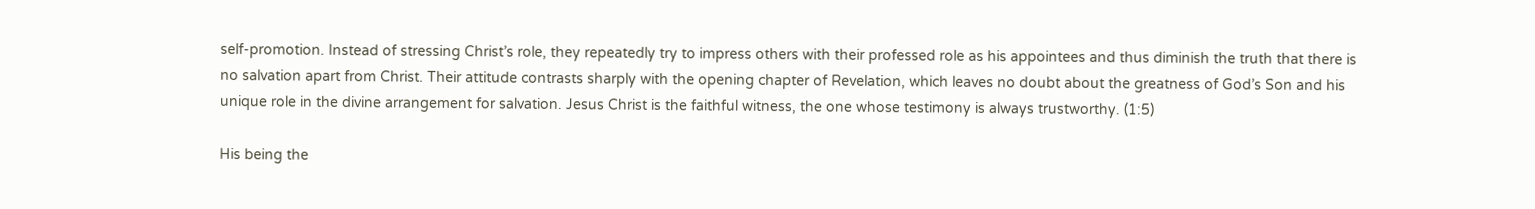self-promotion. Instead of stressing Christ’s role, they repeatedly try to impress others with their professed role as his appointees and thus diminish the truth that there is no salvation apart from Christ. Their attitude contrasts sharply with the opening chapter of Revelation, which leaves no doubt about the greatness of God’s Son and his unique role in the divine arrangement for salvation. Jesus Christ is the faithful witness, the one whose testimony is always trustworthy. (1:5)

His being the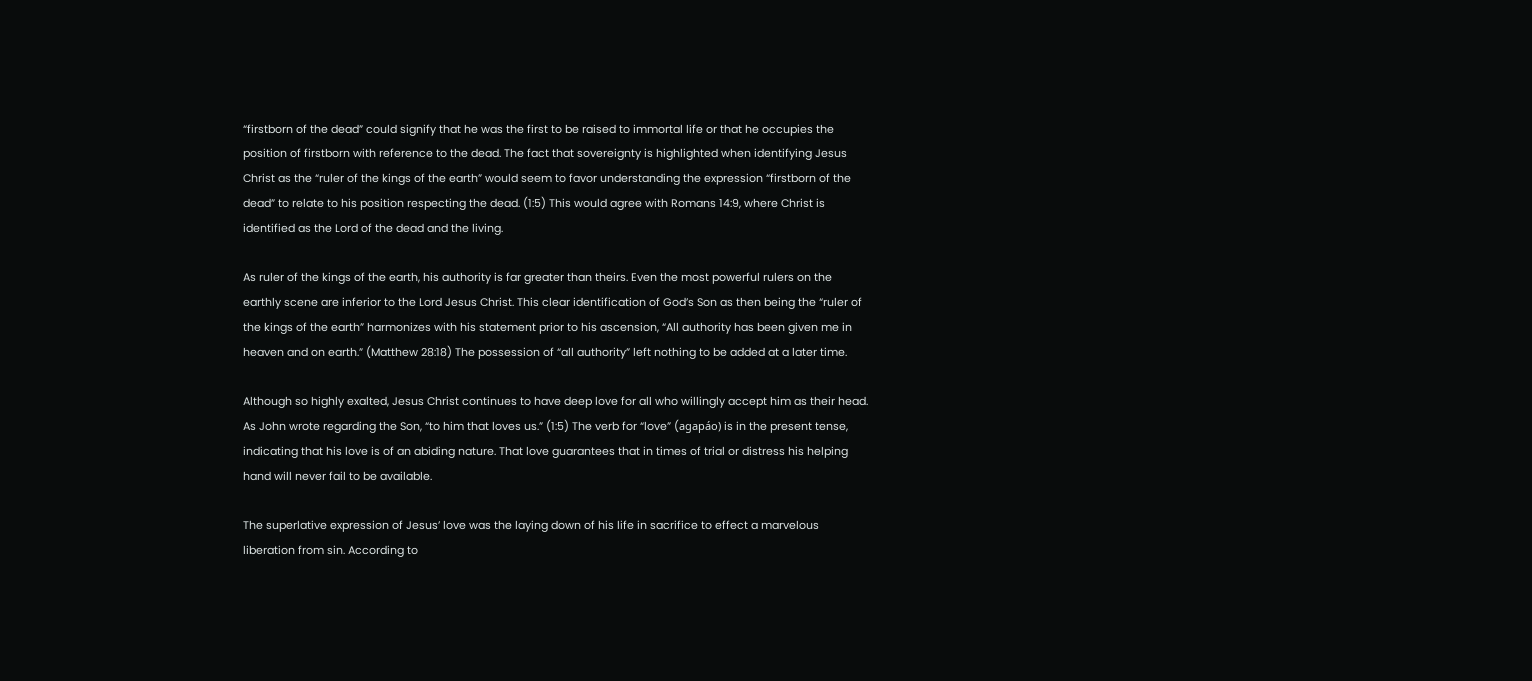“firstborn of the dead” could signify that he was the first to be raised to immortal life or that he occupies the position of firstborn with reference to the dead. The fact that sovereignty is highlighted when identifying Jesus Christ as the “ruler of the kings of the earth” would seem to favor understanding the expression “firstborn of the dead” to relate to his position respecting the dead. (1:5) This would agree with Romans 14:9, where Christ is identified as the Lord of the dead and the living.

As ruler of the kings of the earth, his authority is far greater than theirs. Even the most powerful rulers on the earthly scene are inferior to the Lord Jesus Christ. This clear identification of God’s Son as then being the “ruler of the kings of the earth” harmonizes with his statement prior to his ascension, “All authority has been given me in heaven and on earth.” (Matthew 28:18) The possession of “all authority” left nothing to be added at a later time.

Although so highly exalted, Jesus Christ continues to have deep love for all who willingly accept him as their head. As John wrote regarding the Son, “to him that loves us.” (1:5) The verb for “love” (agapáo) is in the present tense, indicating that his love is of an abiding nature. That love guarantees that in times of trial or distress his helping hand will never fail to be available.

The superlative expression of Jesus’ love was the laying down of his life in sacrifice to effect a marvelous liberation from sin. According to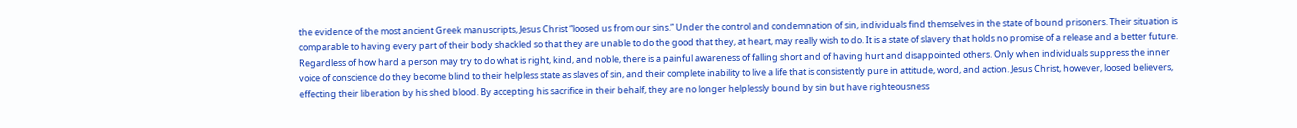the evidence of the most ancient Greek manuscripts, Jesus Christ “loosed us from our sins.” Under the control and condemnation of sin, individuals find themselves in the state of bound prisoners. Their situation is comparable to having every part of their body shackled so that they are unable to do the good that they, at heart, may really wish to do. It is a state of slavery that holds no promise of a release and a better future. Regardless of how hard a person may try to do what is right, kind, and noble, there is a painful awareness of falling short and of having hurt and disappointed others. Only when individuals suppress the inner voice of conscience do they become blind to their helpless state as slaves of sin, and their complete inability to live a life that is consistently pure in attitude, word, and action. Jesus Christ, however, loosed believers, effecting their liberation by his shed blood. By accepting his sacrifice in their behalf, they are no longer helplessly bound by sin but have righteousness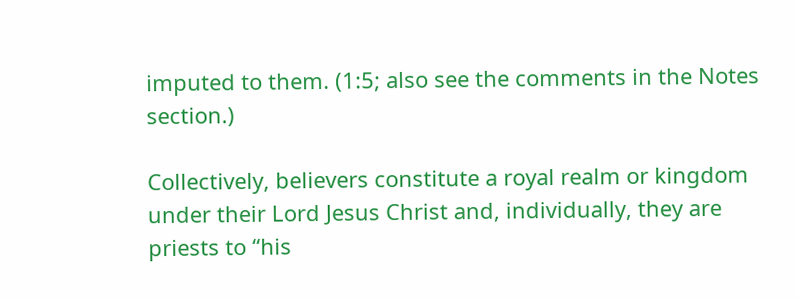imputed to them. (1:5; also see the comments in the Notes section.)

Collectively, believers constitute a royal realm or kingdom under their Lord Jesus Christ and, individually, they are priests to “his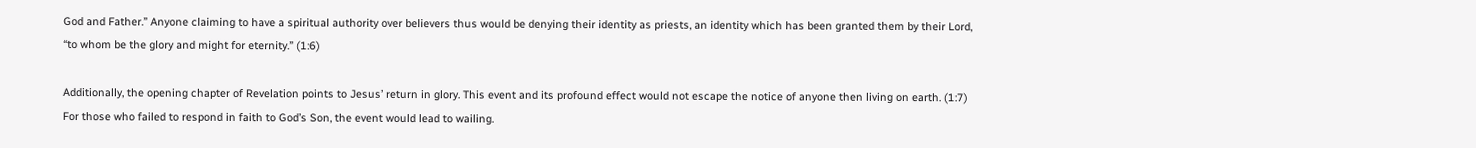God and Father.” Anyone claiming to have a spiritual authority over believers thus would be denying their identity as priests, an identity which has been granted them by their Lord, “to whom be the glory and might for eternity.” (1:6)

Additionally, the opening chapter of Revelation points to Jesus’ return in glory. This event and its profound effect would not escape the notice of anyone then living on earth. (1:7) For those who failed to respond in faith to God’s Son, the event would lead to wailing.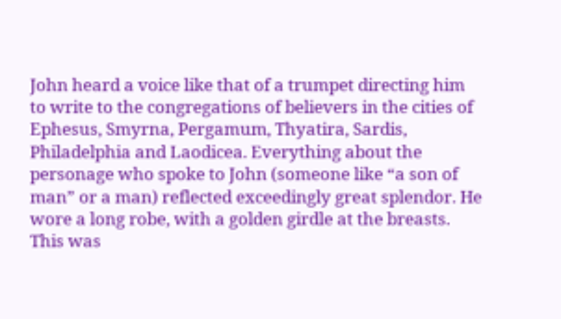John heard a voice like that of a trumpet directing him to write to the congregations of believers in the cities of Ephesus, Smyrna, Pergamum, Thyatira, Sardis, Philadelphia and Laodicea. Everything about the personage who spoke to John (someone like “a son of man” or a man) reflected exceedingly great splendor. He wore a long robe, with a golden girdle at the breasts. This was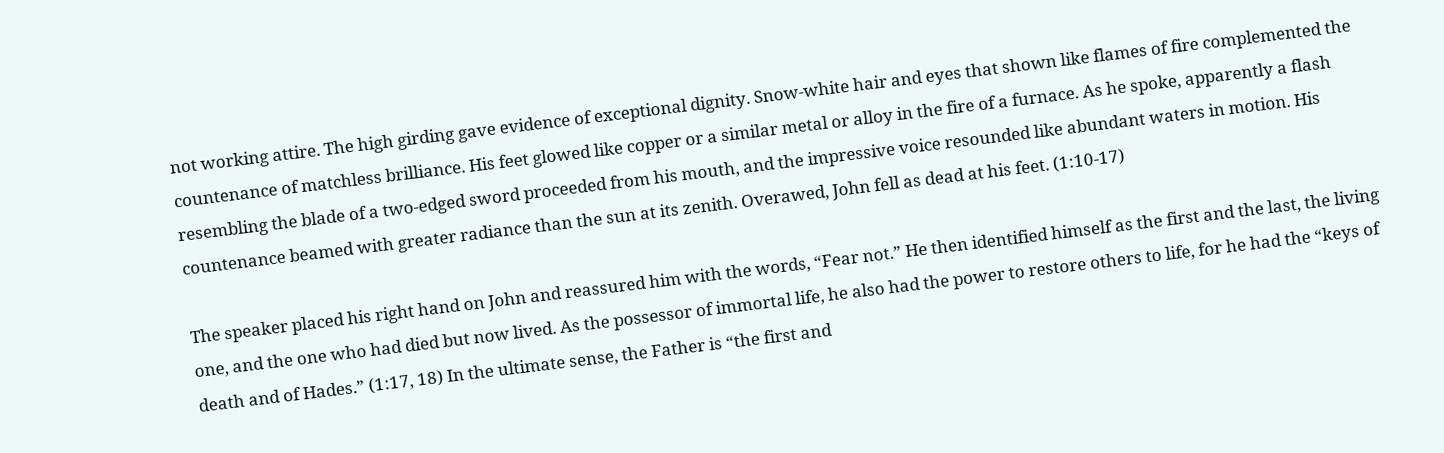not working attire. The high girding gave evidence of exceptional dignity. Snow-white hair and eyes that shown like flames of fire complemented the countenance of matchless brilliance. His feet glowed like copper or a similar metal or alloy in the fire of a furnace. As he spoke, apparently a flash resembling the blade of a two-edged sword proceeded from his mouth, and the impressive voice resounded like abundant waters in motion. His countenance beamed with greater radiance than the sun at its zenith. Overawed, John fell as dead at his feet. (1:10-17)

The speaker placed his right hand on John and reassured him with the words, “Fear not.” He then identified himself as the first and the last, the living one, and the one who had died but now lived. As the possessor of immortal life, he also had the power to restore others to life, for he had the “keys of death and of Hades.” (1:17, 18) In the ultimate sense, the Father is “the first and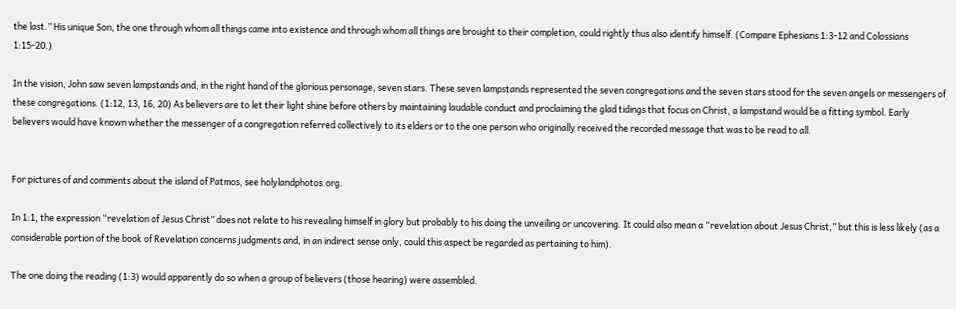the last.” His unique Son, the one through whom all things came into existence and through whom all things are brought to their completion, could rightly thus also identify himself. (Compare Ephesians 1:3-12 and Colossians 1:15-20.)

In the vision, John saw seven lampstands and, in the right hand of the glorious personage, seven stars. These seven lampstands represented the seven congregations and the seven stars stood for the seven angels or messengers of these congregations. (1:12, 13, 16, 20) As believers are to let their light shine before others by maintaining laudable conduct and proclaiming the glad tidings that focus on Christ, a lampstand would be a fitting symbol. Early believers would have known whether the messenger of a congregation referred collectively to its elders or to the one person who originally received the recorded message that was to be read to all.


For pictures of and comments about the island of Patmos, see holylandphotos.org.

In 1:1, the expression “revelation of Jesus Christ” does not relate to his revealing himself in glory but probably to his doing the unveiling or uncovering. It could also mean a “revelation about Jesus Christ,” but this is less likely (as a considerable portion of the book of Revelation concerns judgments and, in an indirect sense only, could this aspect be regarded as pertaining to him).

The one doing the reading (1:3) would apparently do so when a group of believers (those hearing) were assembled.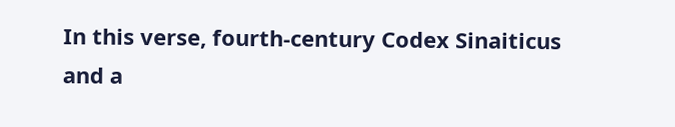In this verse, fourth-century Codex Sinaiticus and a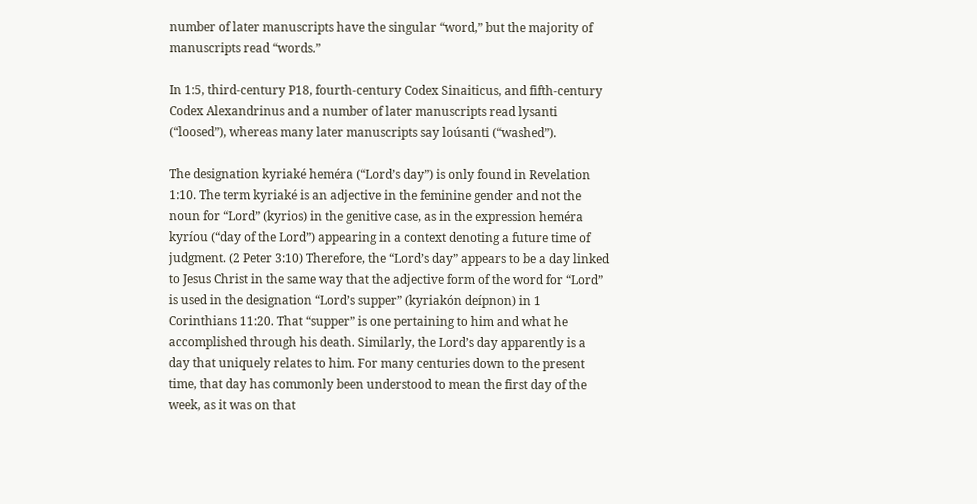number of later manuscripts have the singular “word,” but the majority of manuscripts read “words.”

In 1:5, third-century P18, fourth-century Codex Sinaiticus, and fifth-century Codex Alexandrinus and a number of later manuscripts read lysanti (“loosed”), whereas many later manuscripts say loúsanti (“washed”).

The designation kyriaké heméra (“Lord’s day”) is only found in Revelation 1:10. The term kyriaké is an adjective in the feminine gender and not the noun for “Lord” (kyrios) in the genitive case, as in the expression heméra kyríou (“day of the Lord”) appearing in a context denoting a future time of judgment. (2 Peter 3:10) Therefore, the “Lord’s day” appears to be a day linked to Jesus Christ in the same way that the adjective form of the word for “Lord” is used in the designation “Lord’s supper” (kyriakón deípnon) in 1 Corinthians 11:20. That “supper” is one pertaining to him and what he accomplished through his death. Similarly, the Lord’s day apparently is a day that uniquely relates to him. For many centuries down to the present time, that day has commonly been understood to mean the first day of the week, as it was on that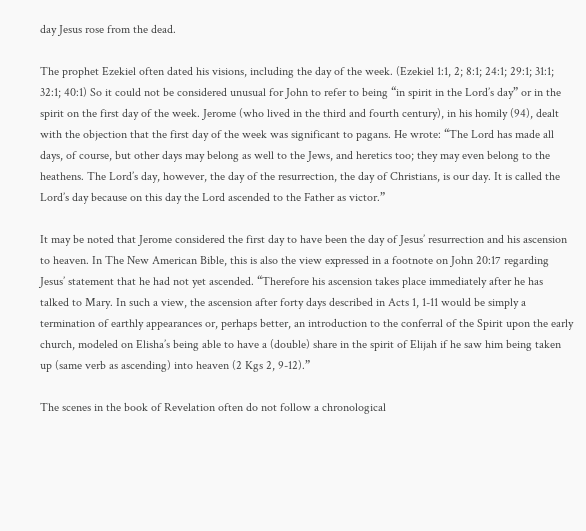day Jesus rose from the dead.

The prophet Ezekiel often dated his visions, including the day of the week. (Ezekiel 1:1, 2; 8:1; 24:1; 29:1; 31:1; 32:1; 40:1) So it could not be considered unusual for John to refer to being “in spirit in the Lord’s day” or in the spirit on the first day of the week. Jerome (who lived in the third and fourth century), in his homily (94), dealt with the objection that the first day of the week was significant to pagans. He wrote: “The Lord has made all days, of course, but other days may belong as well to the Jews, and heretics too; they may even belong to the heathens. The Lord’s day, however, the day of the resurrection, the day of Christians, is our day. It is called the Lord’s day because on this day the Lord ascended to the Father as victor.”

It may be noted that Jerome considered the first day to have been the day of Jesus’ resurrection and his ascension to heaven. In The New American Bible, this is also the view expressed in a footnote on John 20:17 regarding Jesus’ statement that he had not yet ascended. “Therefore his ascension takes place immediately after he has talked to Mary. In such a view, the ascension after forty days described in Acts 1, 1-11 would be simply a termination of earthly appearances or, perhaps better, an introduction to the conferral of the Spirit upon the early church, modeled on Elisha’s being able to have a (double) share in the spirit of Elijah if he saw him being taken up (same verb as ascending) into heaven (2 Kgs 2, 9-12).”

The scenes in the book of Revelation often do not follow a chronological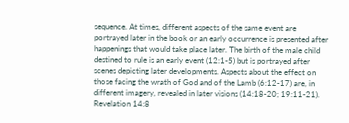sequence. At times, different aspects of the same event are portrayed later in the book or an early occurrence is presented after happenings that would take place later. The birth of the male child destined to rule is an early event (12:1-5) but is portrayed after scenes depicting later developments. Aspects about the effect on those facing the wrath of God and of the Lamb (6:12-17) are, in different imagery, revealed in later visions (14:18-20; 19:11-21). Revelation 14:8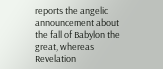reports the angelic announcement about the fall of Babylon the great, whereas Revelation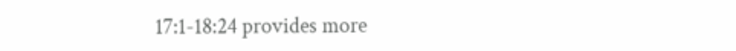17:1-18:24 provides more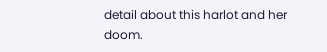detail about this harlot and her doom.